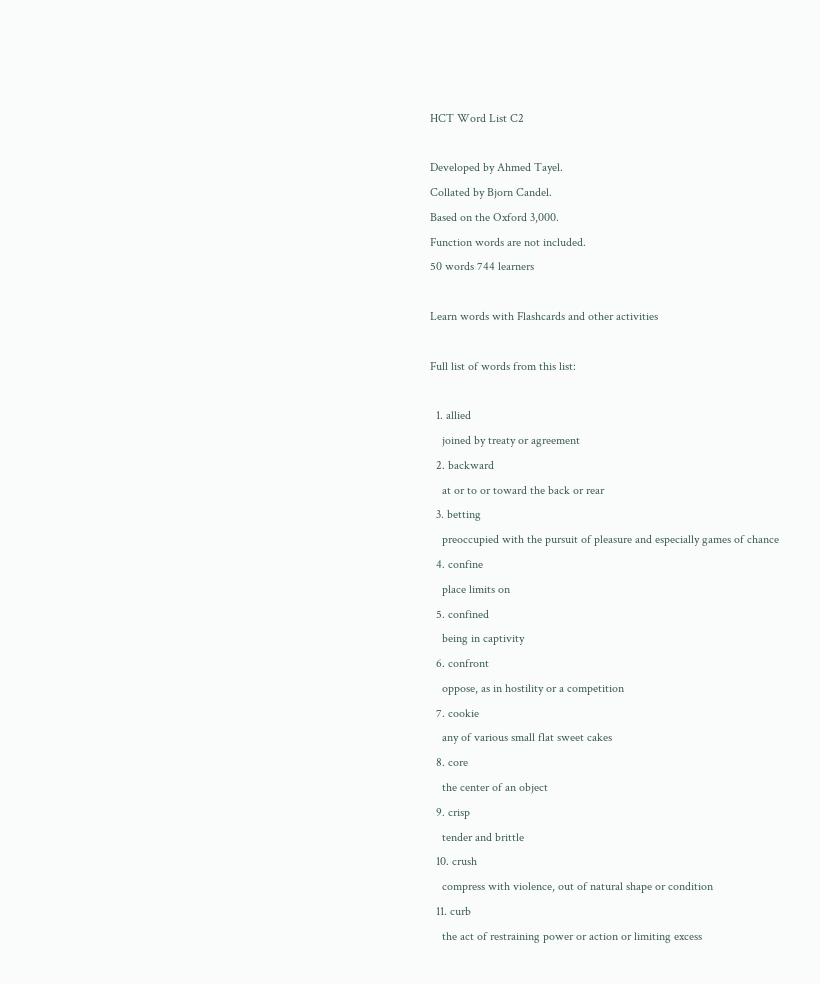HCT Word List C2

Developed by Ahmed Tayel.
Collated by Bjorn Candel.
Based on the Oxford 3,000.
Function words are not included.
50 words 744 learners

Learn words with Flashcards and other activities

Full list of words from this list:

  1. allied
    joined by treaty or agreement
  2. backward
    at or to or toward the back or rear
  3. betting
    preoccupied with the pursuit of pleasure and especially games of chance
  4. confine
    place limits on
  5. confined
    being in captivity
  6. confront
    oppose, as in hostility or a competition
  7. cookie
    any of various small flat sweet cakes
  8. core
    the center of an object
  9. crisp
    tender and brittle
  10. crush
    compress with violence, out of natural shape or condition
  11. curb
    the act of restraining power or action or limiting excess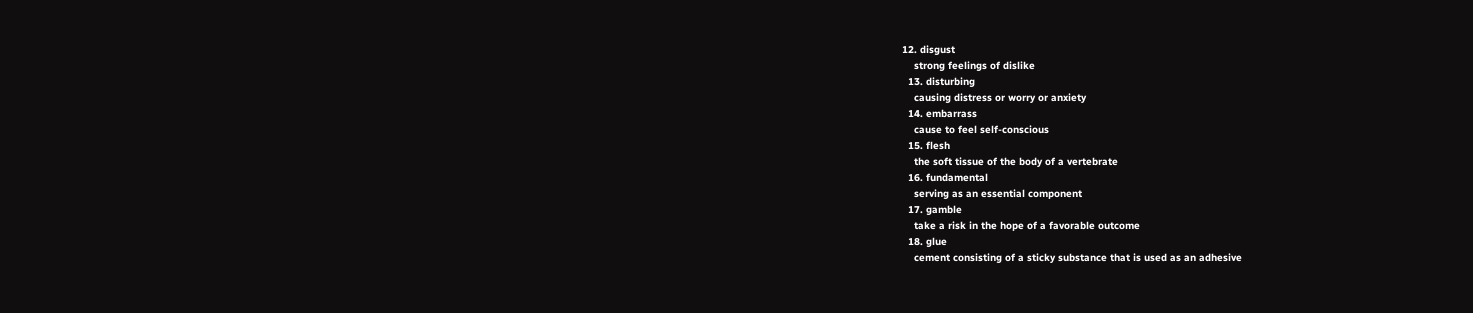12. disgust
    strong feelings of dislike
  13. disturbing
    causing distress or worry or anxiety
  14. embarrass
    cause to feel self-conscious
  15. flesh
    the soft tissue of the body of a vertebrate
  16. fundamental
    serving as an essential component
  17. gamble
    take a risk in the hope of a favorable outcome
  18. glue
    cement consisting of a sticky substance that is used as an adhesive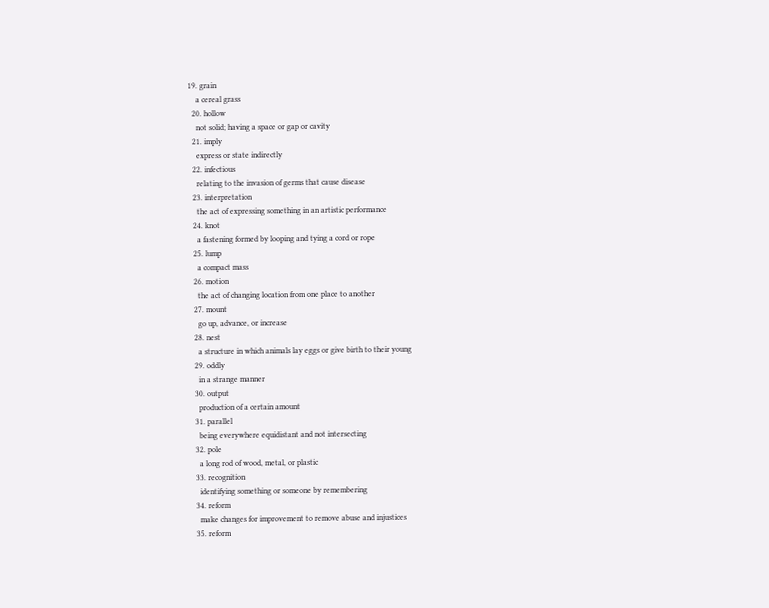19. grain
    a cereal grass
  20. hollow
    not solid; having a space or gap or cavity
  21. imply
    express or state indirectly
  22. infectious
    relating to the invasion of germs that cause disease
  23. interpretation
    the act of expressing something in an artistic performance
  24. knot
    a fastening formed by looping and tying a cord or rope
  25. lump
    a compact mass
  26. motion
    the act of changing location from one place to another
  27. mount
    go up, advance, or increase
  28. nest
    a structure in which animals lay eggs or give birth to their young
  29. oddly
    in a strange manner
  30. output
    production of a certain amount
  31. parallel
    being everywhere equidistant and not intersecting
  32. pole
    a long rod of wood, metal, or plastic
  33. recognition
    identifying something or someone by remembering
  34. reform
    make changes for improvement to remove abuse and injustices
  35. reform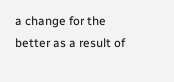a change for the better as a result of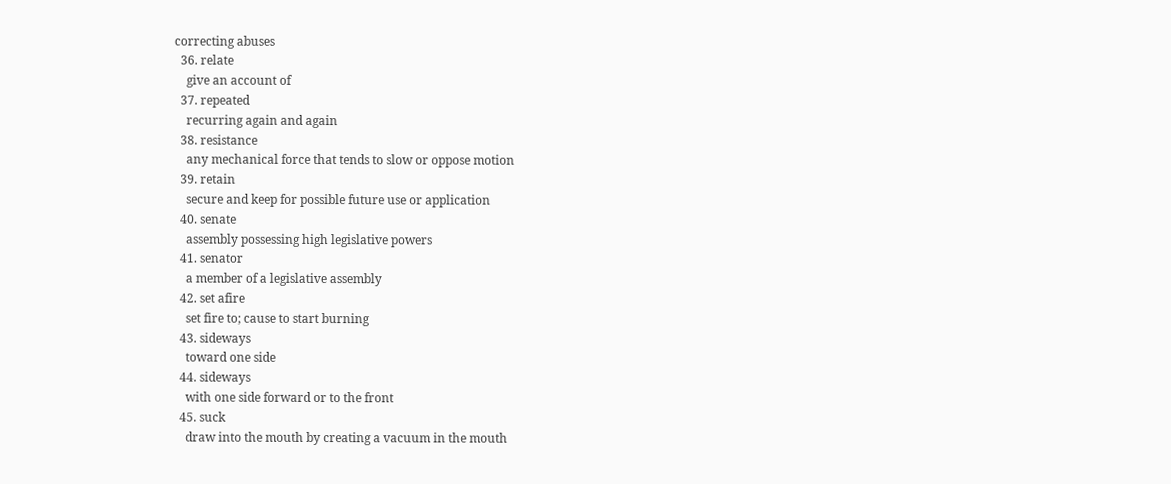correcting abuses
  36. relate
    give an account of
  37. repeated
    recurring again and again
  38. resistance
    any mechanical force that tends to slow or oppose motion
  39. retain
    secure and keep for possible future use or application
  40. senate
    assembly possessing high legislative powers
  41. senator
    a member of a legislative assembly
  42. set afire
    set fire to; cause to start burning
  43. sideways
    toward one side
  44. sideways
    with one side forward or to the front
  45. suck
    draw into the mouth by creating a vacuum in the mouth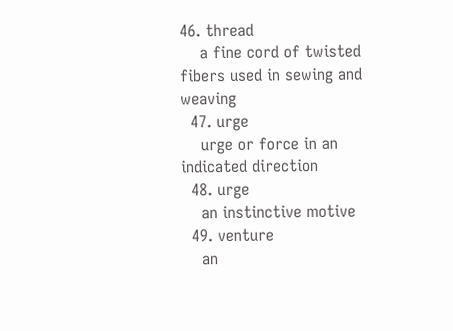46. thread
    a fine cord of twisted fibers used in sewing and weaving
  47. urge
    urge or force in an indicated direction
  48. urge
    an instinctive motive
  49. venture
    an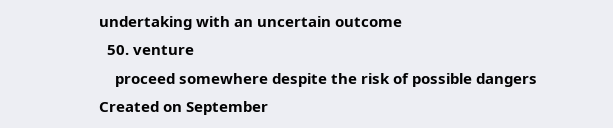undertaking with an uncertain outcome
  50. venture
    proceed somewhere despite the risk of possible dangers
Created on September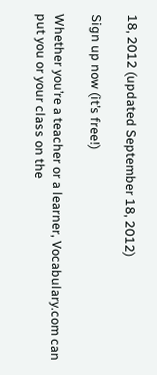18, 2012 (updated September 18, 2012)

Sign up now (it’s free!)

Whether you’re a teacher or a learner, Vocabulary.com can put you or your class on the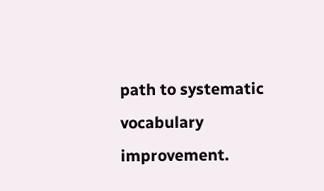path to systematic vocabulary improvement.